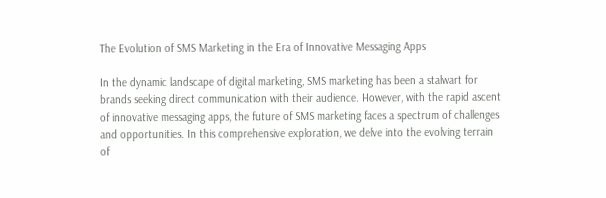The Evolution of SMS Marketing in the Era of Innovative Messaging Apps

In the dynamic landscape of digital marketing, SMS marketing has been a stalwart for brands seeking direct communication with their audience. However, with the rapid ascent of innovative messaging apps, the future of SMS marketing faces a spectrum of challenges and opportunities. In this comprehensive exploration, we delve into the evolving terrain of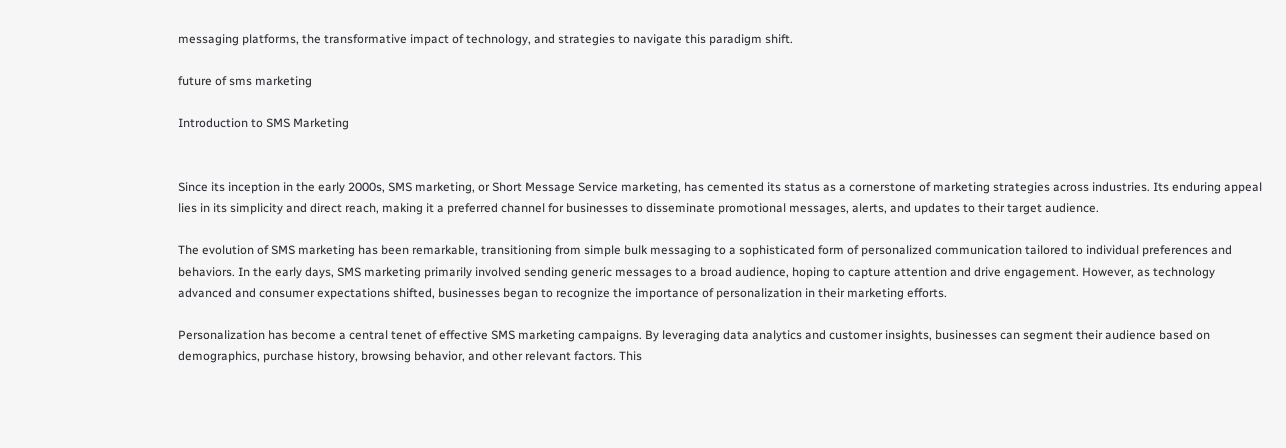messaging platforms, the transformative impact of technology, and strategies to navigate this paradigm shift.

future of sms marketing

Introduction to SMS Marketing


Since its inception in the early 2000s, SMS marketing, or Short Message Service marketing, has cemented its status as a cornerstone of marketing strategies across industries. Its enduring appeal lies in its simplicity and direct reach, making it a preferred channel for businesses to disseminate promotional messages, alerts, and updates to their target audience.

The evolution of SMS marketing has been remarkable, transitioning from simple bulk messaging to a sophisticated form of personalized communication tailored to individual preferences and behaviors. In the early days, SMS marketing primarily involved sending generic messages to a broad audience, hoping to capture attention and drive engagement. However, as technology advanced and consumer expectations shifted, businesses began to recognize the importance of personalization in their marketing efforts.

Personalization has become a central tenet of effective SMS marketing campaigns. By leveraging data analytics and customer insights, businesses can segment their audience based on demographics, purchase history, browsing behavior, and other relevant factors. This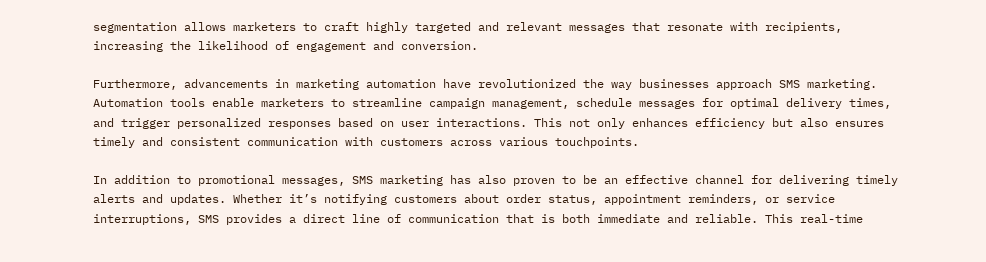segmentation allows marketers to craft highly targeted and relevant messages that resonate with recipients, increasing the likelihood of engagement and conversion.

Furthermore, advancements in marketing automation have revolutionized the way businesses approach SMS marketing. Automation tools enable marketers to streamline campaign management, schedule messages for optimal delivery times, and trigger personalized responses based on user interactions. This not only enhances efficiency but also ensures timely and consistent communication with customers across various touchpoints.

In addition to promotional messages, SMS marketing has also proven to be an effective channel for delivering timely alerts and updates. Whether it’s notifying customers about order status, appointment reminders, or service interruptions, SMS provides a direct line of communication that is both immediate and reliable. This real-time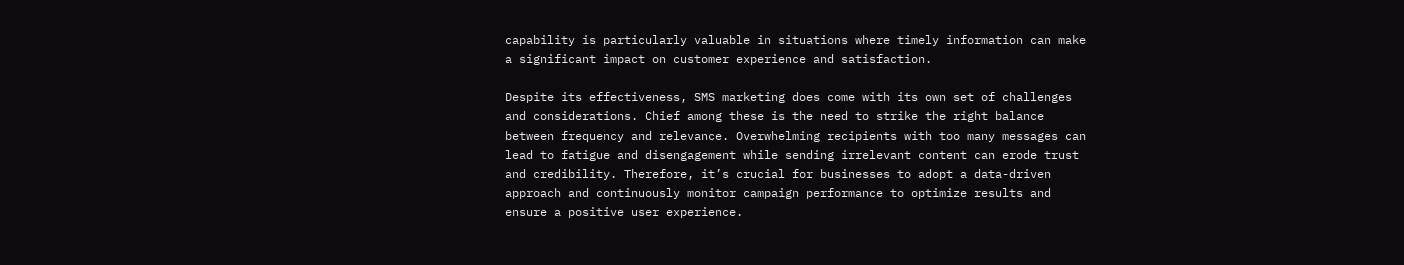capability is particularly valuable in situations where timely information can make a significant impact on customer experience and satisfaction.

Despite its effectiveness, SMS marketing does come with its own set of challenges and considerations. Chief among these is the need to strike the right balance between frequency and relevance. Overwhelming recipients with too many messages can lead to fatigue and disengagement while sending irrelevant content can erode trust and credibility. Therefore, it’s crucial for businesses to adopt a data-driven approach and continuously monitor campaign performance to optimize results and ensure a positive user experience.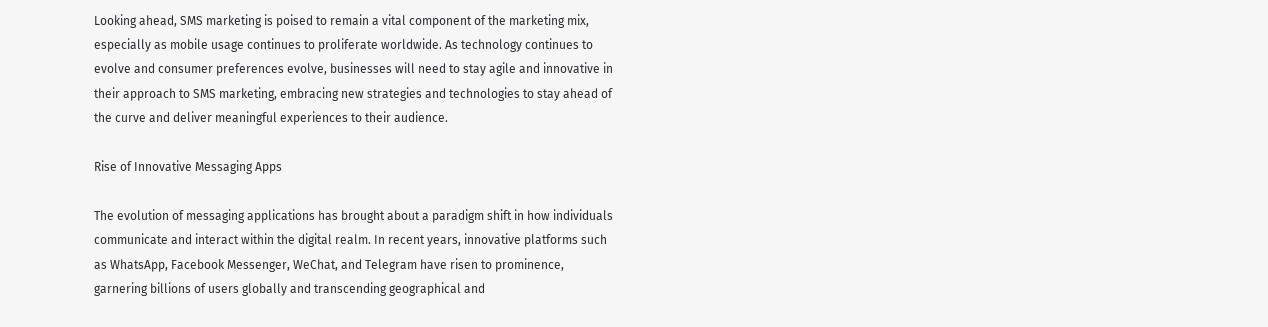Looking ahead, SMS marketing is poised to remain a vital component of the marketing mix, especially as mobile usage continues to proliferate worldwide. As technology continues to evolve and consumer preferences evolve, businesses will need to stay agile and innovative in their approach to SMS marketing, embracing new strategies and technologies to stay ahead of the curve and deliver meaningful experiences to their audience.

Rise of Innovative Messaging Apps

The evolution of messaging applications has brought about a paradigm shift in how individuals communicate and interact within the digital realm. In recent years, innovative platforms such as WhatsApp, Facebook Messenger, WeChat, and Telegram have risen to prominence, garnering billions of users globally and transcending geographical and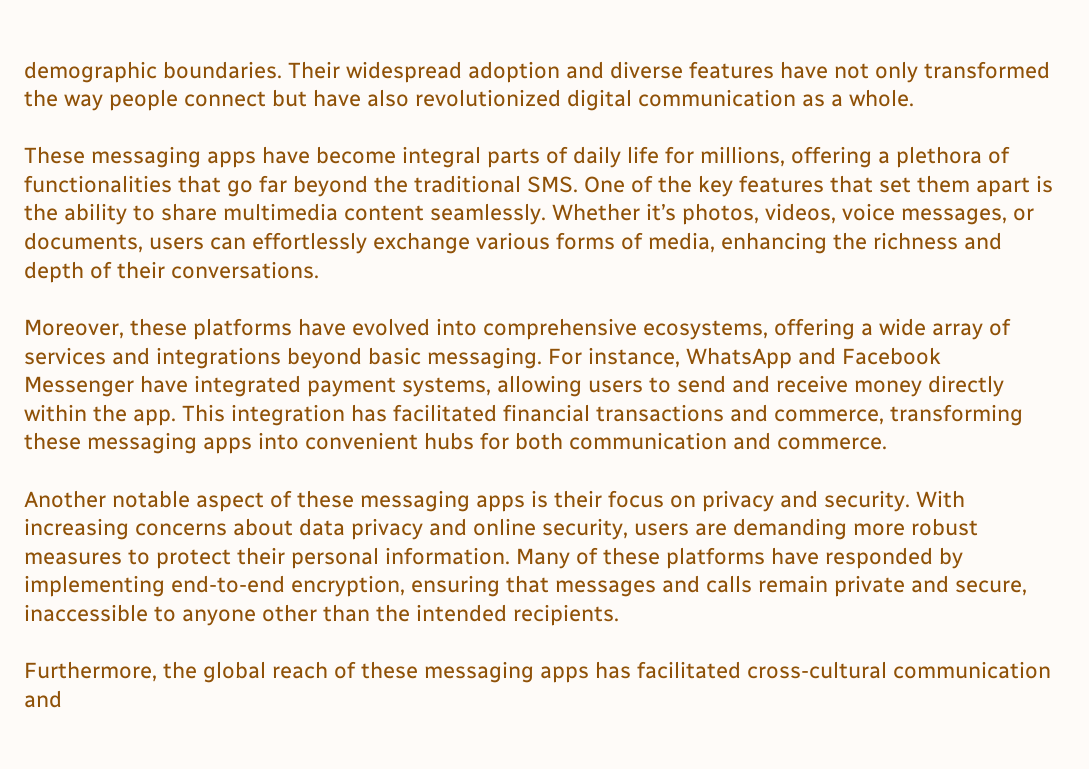demographic boundaries. Their widespread adoption and diverse features have not only transformed the way people connect but have also revolutionized digital communication as a whole.

These messaging apps have become integral parts of daily life for millions, offering a plethora of functionalities that go far beyond the traditional SMS. One of the key features that set them apart is the ability to share multimedia content seamlessly. Whether it’s photos, videos, voice messages, or documents, users can effortlessly exchange various forms of media, enhancing the richness and depth of their conversations.

Moreover, these platforms have evolved into comprehensive ecosystems, offering a wide array of services and integrations beyond basic messaging. For instance, WhatsApp and Facebook Messenger have integrated payment systems, allowing users to send and receive money directly within the app. This integration has facilitated financial transactions and commerce, transforming these messaging apps into convenient hubs for both communication and commerce.

Another notable aspect of these messaging apps is their focus on privacy and security. With increasing concerns about data privacy and online security, users are demanding more robust measures to protect their personal information. Many of these platforms have responded by implementing end-to-end encryption, ensuring that messages and calls remain private and secure, inaccessible to anyone other than the intended recipients.

Furthermore, the global reach of these messaging apps has facilitated cross-cultural communication and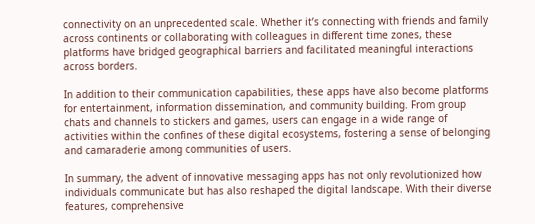connectivity on an unprecedented scale. Whether it’s connecting with friends and family across continents or collaborating with colleagues in different time zones, these platforms have bridged geographical barriers and facilitated meaningful interactions across borders.

In addition to their communication capabilities, these apps have also become platforms for entertainment, information dissemination, and community building. From group chats and channels to stickers and games, users can engage in a wide range of activities within the confines of these digital ecosystems, fostering a sense of belonging and camaraderie among communities of users.

In summary, the advent of innovative messaging apps has not only revolutionized how individuals communicate but has also reshaped the digital landscape. With their diverse features, comprehensive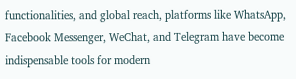functionalities, and global reach, platforms like WhatsApp, Facebook Messenger, WeChat, and Telegram have become indispensable tools for modern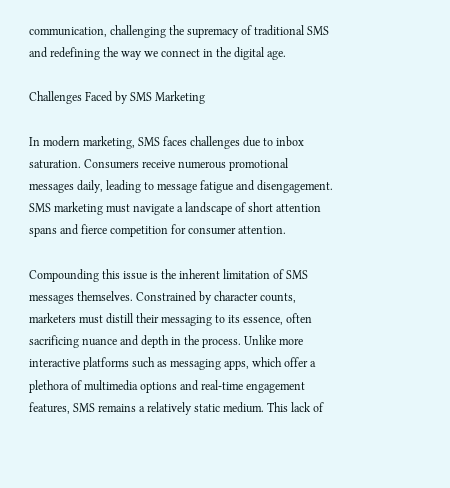communication, challenging the supremacy of traditional SMS and redefining the way we connect in the digital age.

Challenges Faced by SMS Marketing

In modern marketing, SMS faces challenges due to inbox saturation. Consumers receive numerous promotional messages daily, leading to message fatigue and disengagement. SMS marketing must navigate a landscape of short attention spans and fierce competition for consumer attention.

Compounding this issue is the inherent limitation of SMS messages themselves. Constrained by character counts, marketers must distill their messaging to its essence, often sacrificing nuance and depth in the process. Unlike more interactive platforms such as messaging apps, which offer a plethora of multimedia options and real-time engagement features, SMS remains a relatively static medium. This lack of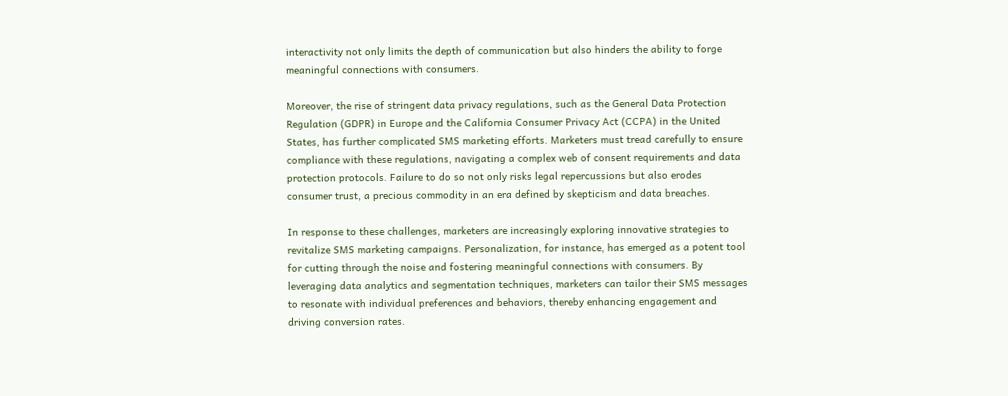interactivity not only limits the depth of communication but also hinders the ability to forge meaningful connections with consumers.

Moreover, the rise of stringent data privacy regulations, such as the General Data Protection Regulation (GDPR) in Europe and the California Consumer Privacy Act (CCPA) in the United States, has further complicated SMS marketing efforts. Marketers must tread carefully to ensure compliance with these regulations, navigating a complex web of consent requirements and data protection protocols. Failure to do so not only risks legal repercussions but also erodes consumer trust, a precious commodity in an era defined by skepticism and data breaches.

In response to these challenges, marketers are increasingly exploring innovative strategies to revitalize SMS marketing campaigns. Personalization, for instance, has emerged as a potent tool for cutting through the noise and fostering meaningful connections with consumers. By leveraging data analytics and segmentation techniques, marketers can tailor their SMS messages to resonate with individual preferences and behaviors, thereby enhancing engagement and driving conversion rates.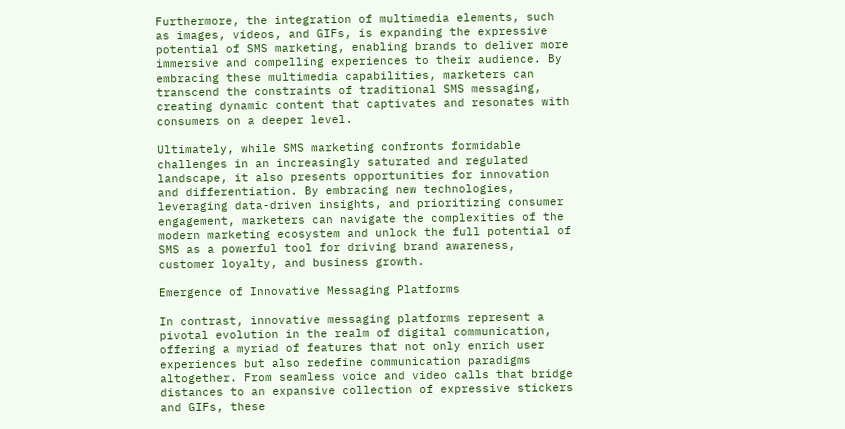Furthermore, the integration of multimedia elements, such as images, videos, and GIFs, is expanding the expressive potential of SMS marketing, enabling brands to deliver more immersive and compelling experiences to their audience. By embracing these multimedia capabilities, marketers can transcend the constraints of traditional SMS messaging, creating dynamic content that captivates and resonates with consumers on a deeper level.

Ultimately, while SMS marketing confronts formidable challenges in an increasingly saturated and regulated landscape, it also presents opportunities for innovation and differentiation. By embracing new technologies, leveraging data-driven insights, and prioritizing consumer engagement, marketers can navigate the complexities of the modern marketing ecosystem and unlock the full potential of SMS as a powerful tool for driving brand awareness, customer loyalty, and business growth.

Emergence of Innovative Messaging Platforms

In contrast, innovative messaging platforms represent a pivotal evolution in the realm of digital communication, offering a myriad of features that not only enrich user experiences but also redefine communication paradigms altogether. From seamless voice and video calls that bridge distances to an expansive collection of expressive stickers and GIFs, these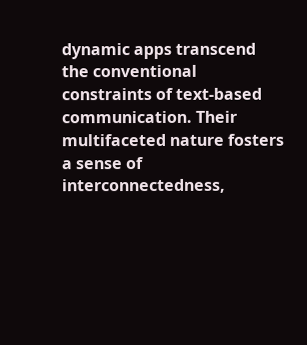dynamic apps transcend the conventional constraints of text-based communication. Their multifaceted nature fosters a sense of interconnectedness,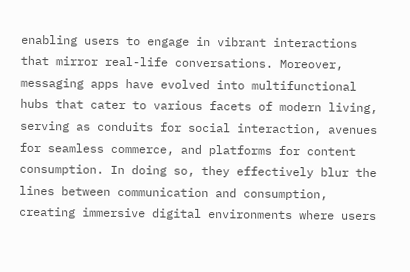enabling users to engage in vibrant interactions that mirror real-life conversations. Moreover, messaging apps have evolved into multifunctional hubs that cater to various facets of modern living, serving as conduits for social interaction, avenues for seamless commerce, and platforms for content consumption. In doing so, they effectively blur the lines between communication and consumption, creating immersive digital environments where users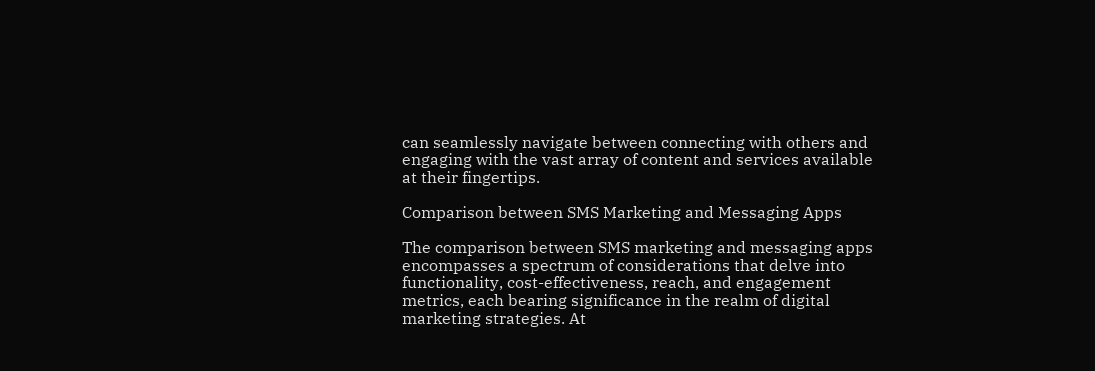can seamlessly navigate between connecting with others and engaging with the vast array of content and services available at their fingertips.

Comparison between SMS Marketing and Messaging Apps

The comparison between SMS marketing and messaging apps encompasses a spectrum of considerations that delve into functionality, cost-effectiveness, reach, and engagement metrics, each bearing significance in the realm of digital marketing strategies. At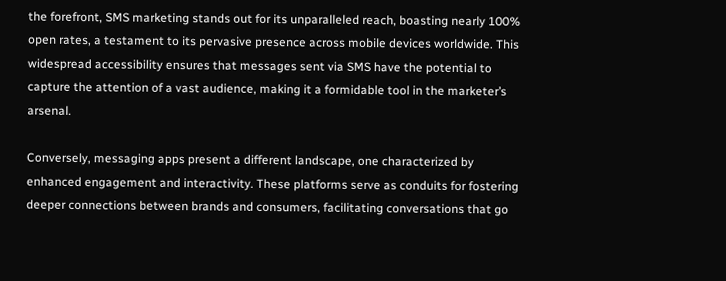the forefront, SMS marketing stands out for its unparalleled reach, boasting nearly 100% open rates, a testament to its pervasive presence across mobile devices worldwide. This widespread accessibility ensures that messages sent via SMS have the potential to capture the attention of a vast audience, making it a formidable tool in the marketer’s arsenal.

Conversely, messaging apps present a different landscape, one characterized by enhanced engagement and interactivity. These platforms serve as conduits for fostering deeper connections between brands and consumers, facilitating conversations that go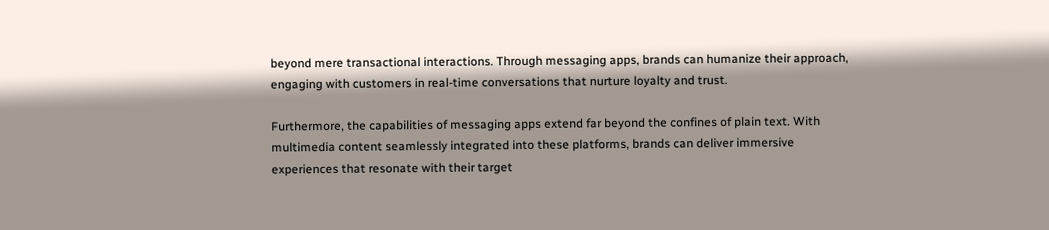beyond mere transactional interactions. Through messaging apps, brands can humanize their approach, engaging with customers in real-time conversations that nurture loyalty and trust.

Furthermore, the capabilities of messaging apps extend far beyond the confines of plain text. With multimedia content seamlessly integrated into these platforms, brands can deliver immersive experiences that resonate with their target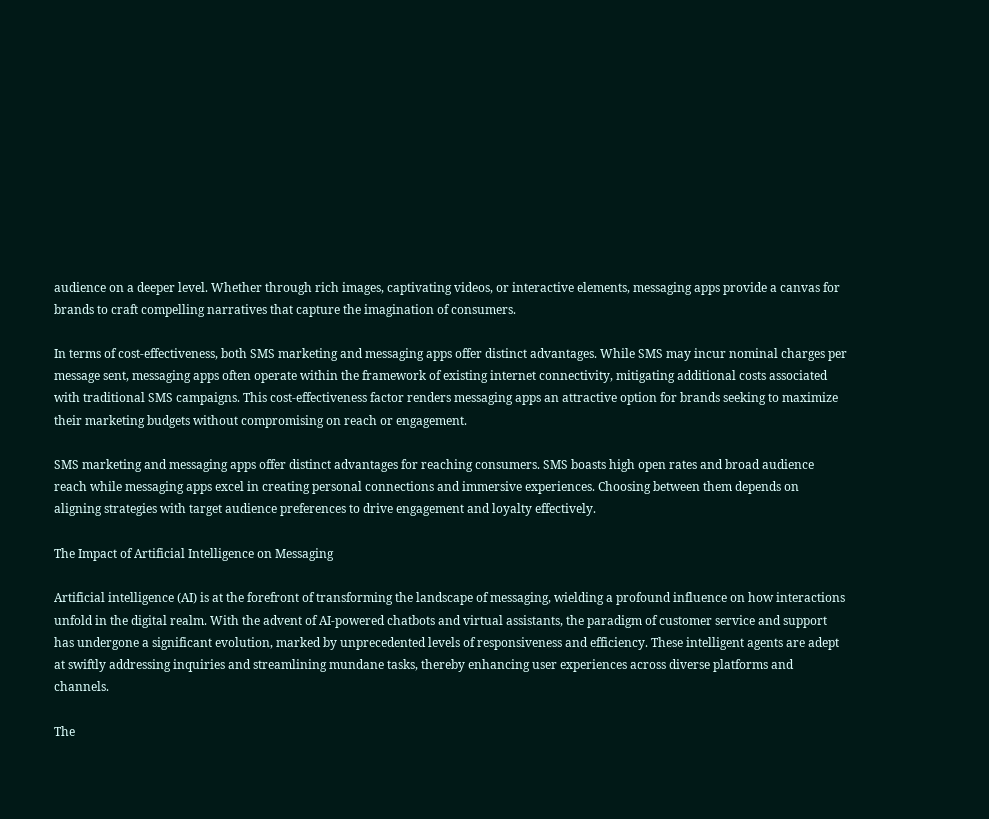audience on a deeper level. Whether through rich images, captivating videos, or interactive elements, messaging apps provide a canvas for brands to craft compelling narratives that capture the imagination of consumers.

In terms of cost-effectiveness, both SMS marketing and messaging apps offer distinct advantages. While SMS may incur nominal charges per message sent, messaging apps often operate within the framework of existing internet connectivity, mitigating additional costs associated with traditional SMS campaigns. This cost-effectiveness factor renders messaging apps an attractive option for brands seeking to maximize their marketing budgets without compromising on reach or engagement.

SMS marketing and messaging apps offer distinct advantages for reaching consumers. SMS boasts high open rates and broad audience reach while messaging apps excel in creating personal connections and immersive experiences. Choosing between them depends on aligning strategies with target audience preferences to drive engagement and loyalty effectively.

The Impact of Artificial Intelligence on Messaging

Artificial intelligence (AI) is at the forefront of transforming the landscape of messaging, wielding a profound influence on how interactions unfold in the digital realm. With the advent of AI-powered chatbots and virtual assistants, the paradigm of customer service and support has undergone a significant evolution, marked by unprecedented levels of responsiveness and efficiency. These intelligent agents are adept at swiftly addressing inquiries and streamlining mundane tasks, thereby enhancing user experiences across diverse platforms and channels.

The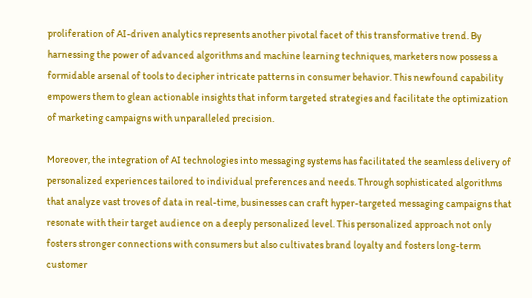proliferation of AI-driven analytics represents another pivotal facet of this transformative trend. By harnessing the power of advanced algorithms and machine learning techniques, marketers now possess a formidable arsenal of tools to decipher intricate patterns in consumer behavior. This newfound capability empowers them to glean actionable insights that inform targeted strategies and facilitate the optimization of marketing campaigns with unparalleled precision.

Moreover, the integration of AI technologies into messaging systems has facilitated the seamless delivery of personalized experiences tailored to individual preferences and needs. Through sophisticated algorithms that analyze vast troves of data in real-time, businesses can craft hyper-targeted messaging campaigns that resonate with their target audience on a deeply personalized level. This personalized approach not only fosters stronger connections with consumers but also cultivates brand loyalty and fosters long-term customer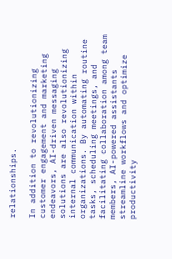relationships.

In addition to revolutionizing customer engagement and marketing endeavors, AI-driven messaging solutions are also revolutionizing internal communication within organizations. By automating routine tasks, scheduling meetings, and facilitating collaboration among team members, AI-powered assistants streamline workflows and optimize productivity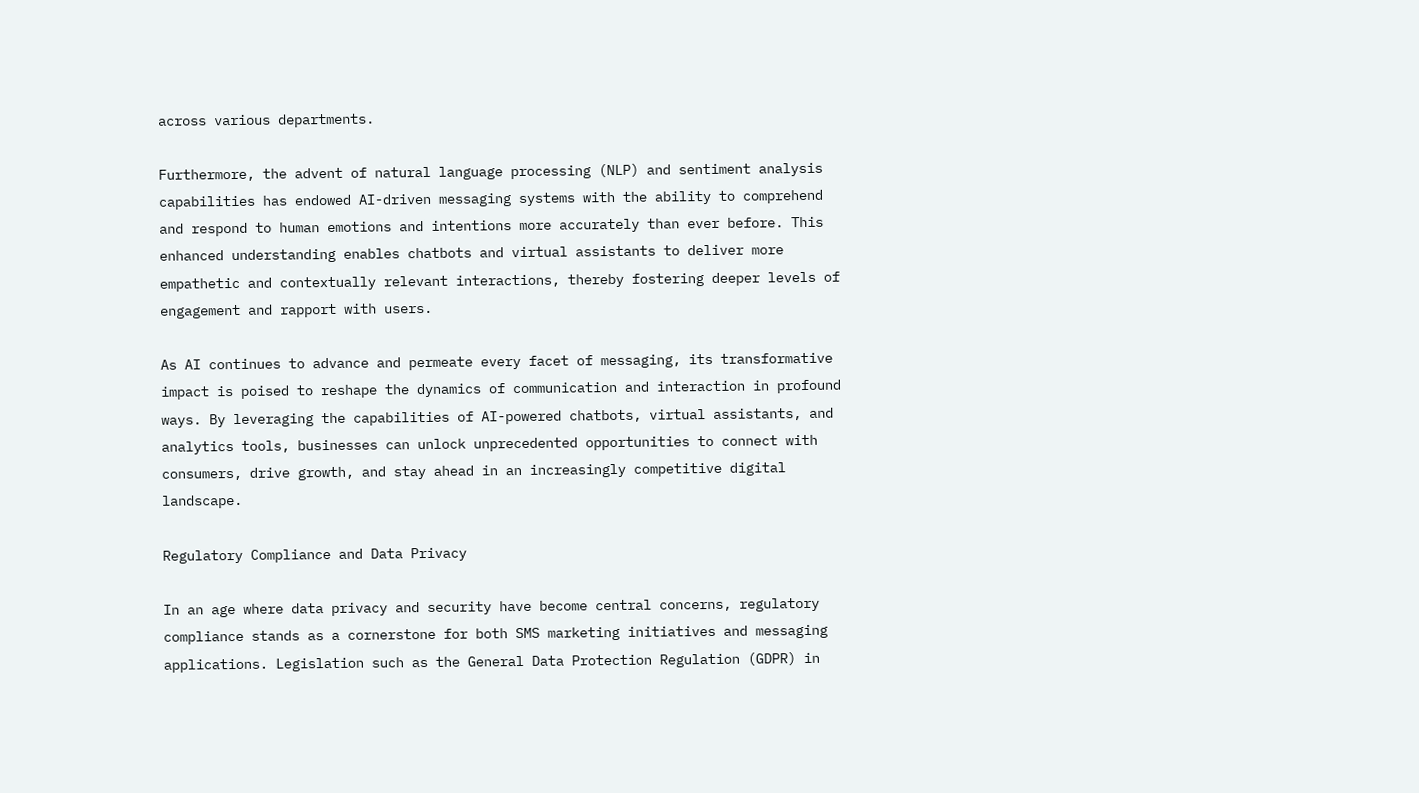across various departments.

Furthermore, the advent of natural language processing (NLP) and sentiment analysis capabilities has endowed AI-driven messaging systems with the ability to comprehend and respond to human emotions and intentions more accurately than ever before. This enhanced understanding enables chatbots and virtual assistants to deliver more empathetic and contextually relevant interactions, thereby fostering deeper levels of engagement and rapport with users.

As AI continues to advance and permeate every facet of messaging, its transformative impact is poised to reshape the dynamics of communication and interaction in profound ways. By leveraging the capabilities of AI-powered chatbots, virtual assistants, and analytics tools, businesses can unlock unprecedented opportunities to connect with consumers, drive growth, and stay ahead in an increasingly competitive digital landscape.

Regulatory Compliance and Data Privacy

In an age where data privacy and security have become central concerns, regulatory compliance stands as a cornerstone for both SMS marketing initiatives and messaging applications. Legislation such as the General Data Protection Regulation (GDPR) in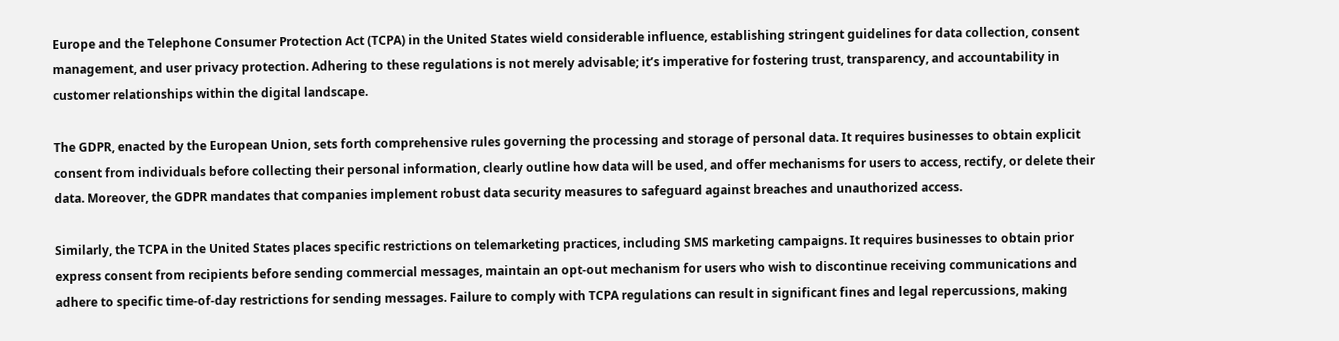Europe and the Telephone Consumer Protection Act (TCPA) in the United States wield considerable influence, establishing stringent guidelines for data collection, consent management, and user privacy protection. Adhering to these regulations is not merely advisable; it’s imperative for fostering trust, transparency, and accountability in customer relationships within the digital landscape.

The GDPR, enacted by the European Union, sets forth comprehensive rules governing the processing and storage of personal data. It requires businesses to obtain explicit consent from individuals before collecting their personal information, clearly outline how data will be used, and offer mechanisms for users to access, rectify, or delete their data. Moreover, the GDPR mandates that companies implement robust data security measures to safeguard against breaches and unauthorized access.

Similarly, the TCPA in the United States places specific restrictions on telemarketing practices, including SMS marketing campaigns. It requires businesses to obtain prior express consent from recipients before sending commercial messages, maintain an opt-out mechanism for users who wish to discontinue receiving communications and adhere to specific time-of-day restrictions for sending messages. Failure to comply with TCPA regulations can result in significant fines and legal repercussions, making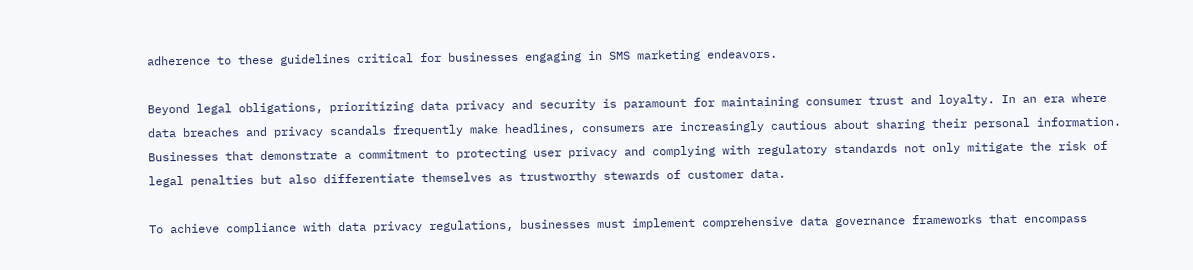adherence to these guidelines critical for businesses engaging in SMS marketing endeavors.

Beyond legal obligations, prioritizing data privacy and security is paramount for maintaining consumer trust and loyalty. In an era where data breaches and privacy scandals frequently make headlines, consumers are increasingly cautious about sharing their personal information. Businesses that demonstrate a commitment to protecting user privacy and complying with regulatory standards not only mitigate the risk of legal penalties but also differentiate themselves as trustworthy stewards of customer data.

To achieve compliance with data privacy regulations, businesses must implement comprehensive data governance frameworks that encompass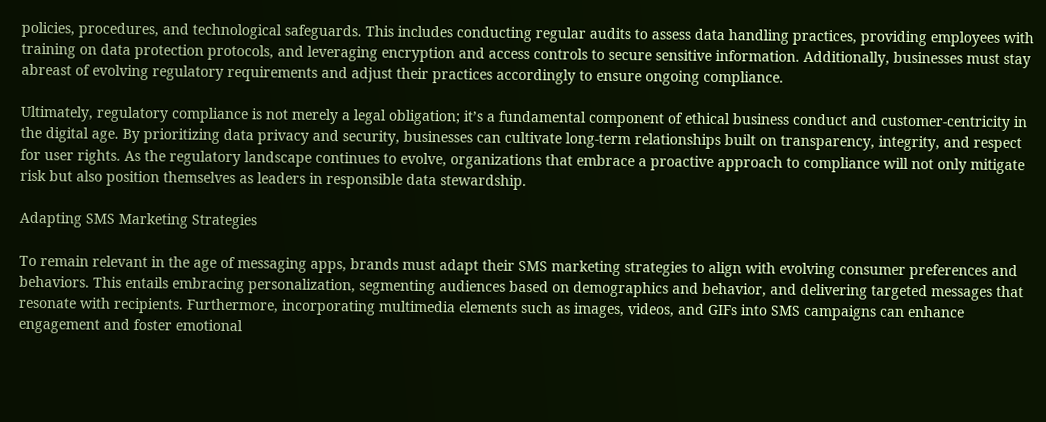policies, procedures, and technological safeguards. This includes conducting regular audits to assess data handling practices, providing employees with training on data protection protocols, and leveraging encryption and access controls to secure sensitive information. Additionally, businesses must stay abreast of evolving regulatory requirements and adjust their practices accordingly to ensure ongoing compliance.

Ultimately, regulatory compliance is not merely a legal obligation; it’s a fundamental component of ethical business conduct and customer-centricity in the digital age. By prioritizing data privacy and security, businesses can cultivate long-term relationships built on transparency, integrity, and respect for user rights. As the regulatory landscape continues to evolve, organizations that embrace a proactive approach to compliance will not only mitigate risk but also position themselves as leaders in responsible data stewardship.

Adapting SMS Marketing Strategies

To remain relevant in the age of messaging apps, brands must adapt their SMS marketing strategies to align with evolving consumer preferences and behaviors. This entails embracing personalization, segmenting audiences based on demographics and behavior, and delivering targeted messages that resonate with recipients. Furthermore, incorporating multimedia elements such as images, videos, and GIFs into SMS campaigns can enhance engagement and foster emotional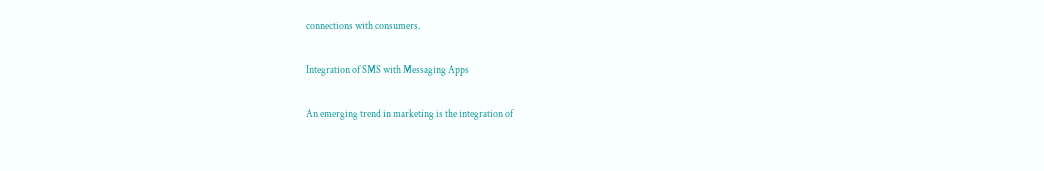connections with consumers.

Integration of SMS with Messaging Apps

An emerging trend in marketing is the integration of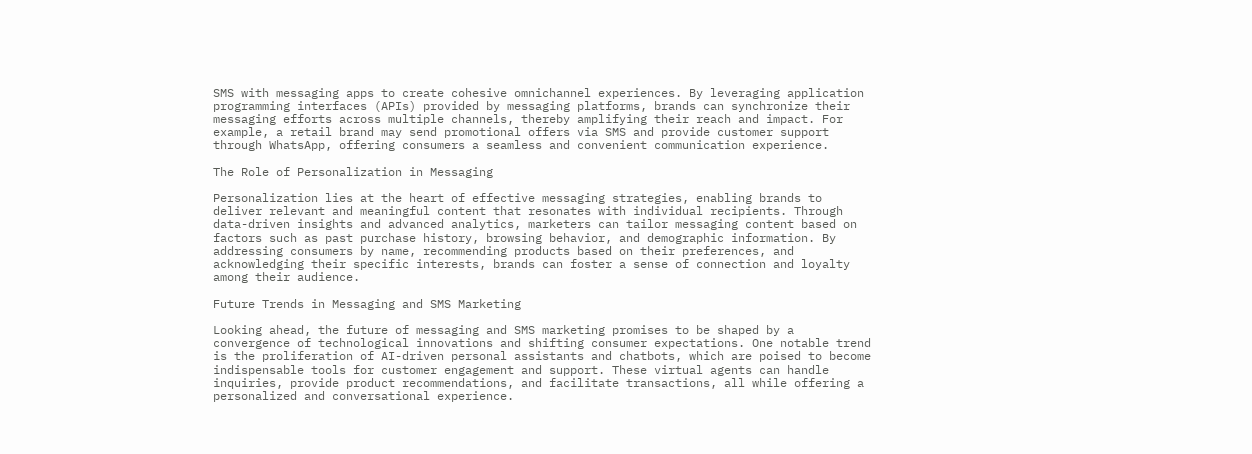SMS with messaging apps to create cohesive omnichannel experiences. By leveraging application programming interfaces (APIs) provided by messaging platforms, brands can synchronize their messaging efforts across multiple channels, thereby amplifying their reach and impact. For example, a retail brand may send promotional offers via SMS and provide customer support through WhatsApp, offering consumers a seamless and convenient communication experience.

The Role of Personalization in Messaging

Personalization lies at the heart of effective messaging strategies, enabling brands to deliver relevant and meaningful content that resonates with individual recipients. Through data-driven insights and advanced analytics, marketers can tailor messaging content based on factors such as past purchase history, browsing behavior, and demographic information. By addressing consumers by name, recommending products based on their preferences, and acknowledging their specific interests, brands can foster a sense of connection and loyalty among their audience.

Future Trends in Messaging and SMS Marketing

Looking ahead, the future of messaging and SMS marketing promises to be shaped by a convergence of technological innovations and shifting consumer expectations. One notable trend is the proliferation of AI-driven personal assistants and chatbots, which are poised to become indispensable tools for customer engagement and support. These virtual agents can handle inquiries, provide product recommendations, and facilitate transactions, all while offering a personalized and conversational experience.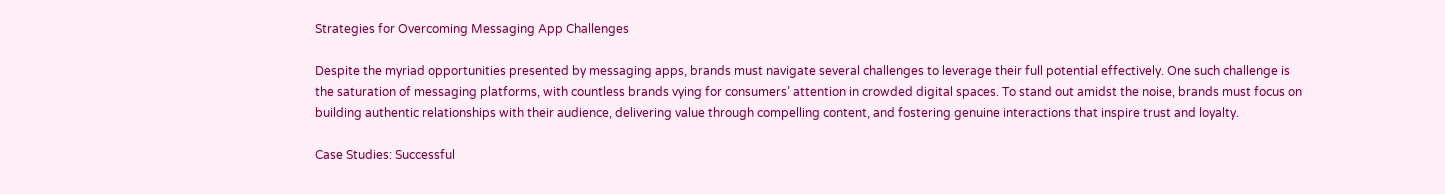Strategies for Overcoming Messaging App Challenges

Despite the myriad opportunities presented by messaging apps, brands must navigate several challenges to leverage their full potential effectively. One such challenge is the saturation of messaging platforms, with countless brands vying for consumers’ attention in crowded digital spaces. To stand out amidst the noise, brands must focus on building authentic relationships with their audience, delivering value through compelling content, and fostering genuine interactions that inspire trust and loyalty.

Case Studies: Successful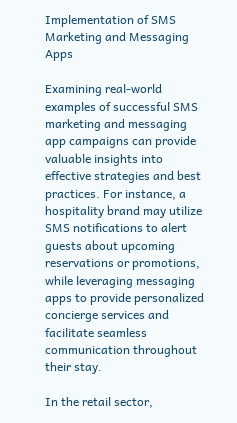Implementation of SMS Marketing and Messaging Apps

Examining real-world examples of successful SMS marketing and messaging app campaigns can provide valuable insights into effective strategies and best practices. For instance, a hospitality brand may utilize SMS notifications to alert guests about upcoming reservations or promotions, while leveraging messaging apps to provide personalized concierge services and facilitate seamless communication throughout their stay.

In the retail sector,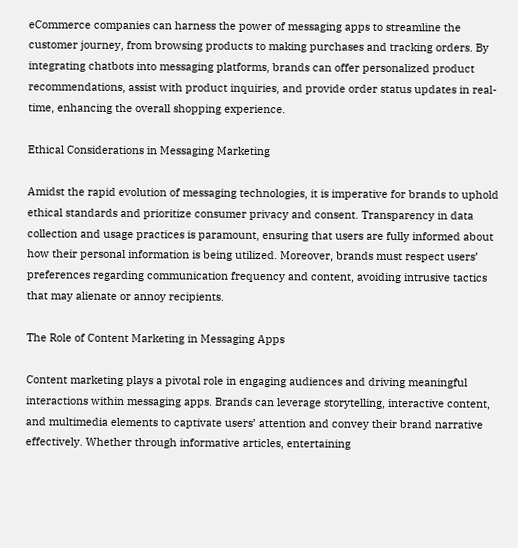eCommerce companies can harness the power of messaging apps to streamline the customer journey, from browsing products to making purchases and tracking orders. By integrating chatbots into messaging platforms, brands can offer personalized product recommendations, assist with product inquiries, and provide order status updates in real-time, enhancing the overall shopping experience.

Ethical Considerations in Messaging Marketing

Amidst the rapid evolution of messaging technologies, it is imperative for brands to uphold ethical standards and prioritize consumer privacy and consent. Transparency in data collection and usage practices is paramount, ensuring that users are fully informed about how their personal information is being utilized. Moreover, brands must respect users’ preferences regarding communication frequency and content, avoiding intrusive tactics that may alienate or annoy recipients.

The Role of Content Marketing in Messaging Apps

Content marketing plays a pivotal role in engaging audiences and driving meaningful interactions within messaging apps. Brands can leverage storytelling, interactive content, and multimedia elements to captivate users’ attention and convey their brand narrative effectively. Whether through informative articles, entertaining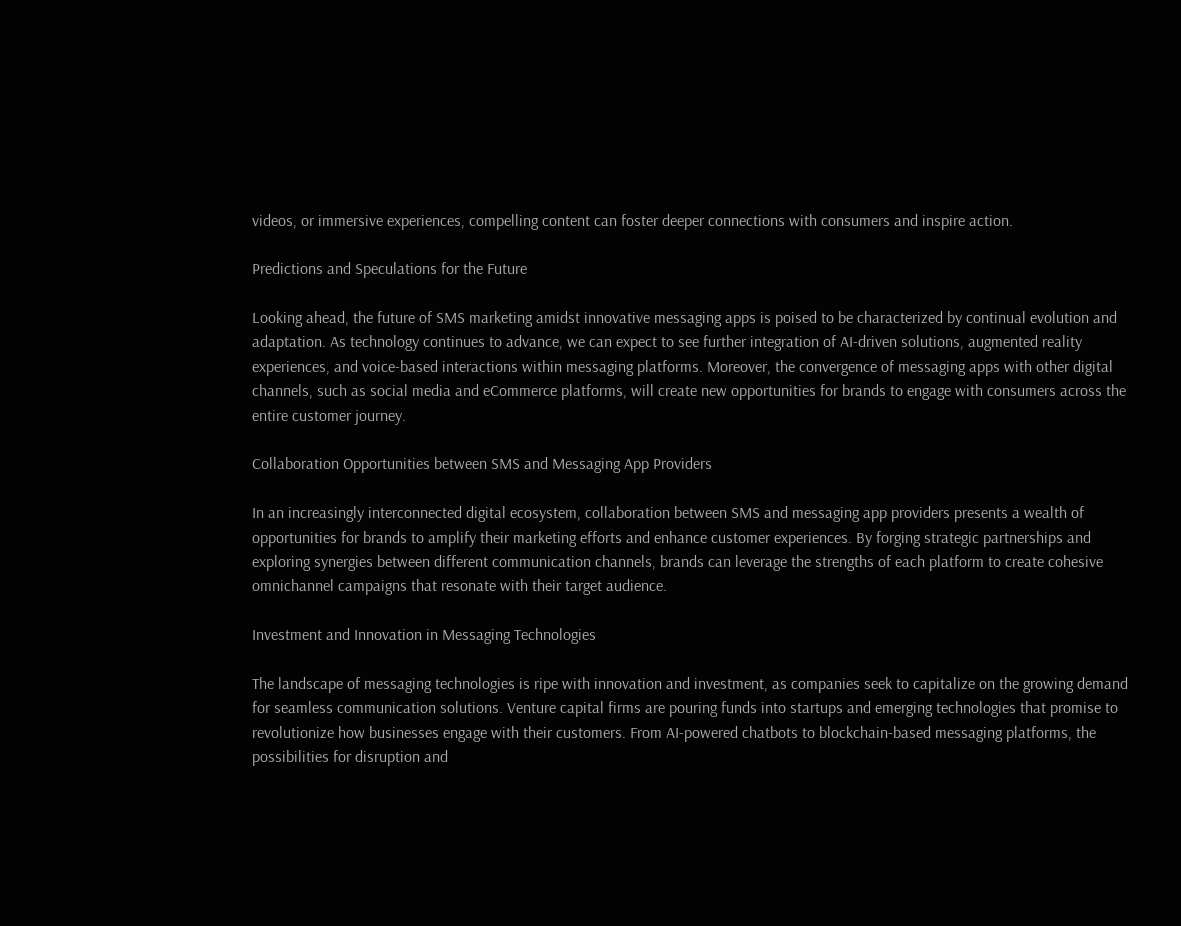videos, or immersive experiences, compelling content can foster deeper connections with consumers and inspire action.

Predictions and Speculations for the Future

Looking ahead, the future of SMS marketing amidst innovative messaging apps is poised to be characterized by continual evolution and adaptation. As technology continues to advance, we can expect to see further integration of AI-driven solutions, augmented reality experiences, and voice-based interactions within messaging platforms. Moreover, the convergence of messaging apps with other digital channels, such as social media and eCommerce platforms, will create new opportunities for brands to engage with consumers across the entire customer journey.

Collaboration Opportunities between SMS and Messaging App Providers

In an increasingly interconnected digital ecosystem, collaboration between SMS and messaging app providers presents a wealth of opportunities for brands to amplify their marketing efforts and enhance customer experiences. By forging strategic partnerships and exploring synergies between different communication channels, brands can leverage the strengths of each platform to create cohesive omnichannel campaigns that resonate with their target audience.

Investment and Innovation in Messaging Technologies

The landscape of messaging technologies is ripe with innovation and investment, as companies seek to capitalize on the growing demand for seamless communication solutions. Venture capital firms are pouring funds into startups and emerging technologies that promise to revolutionize how businesses engage with their customers. From AI-powered chatbots to blockchain-based messaging platforms, the possibilities for disruption and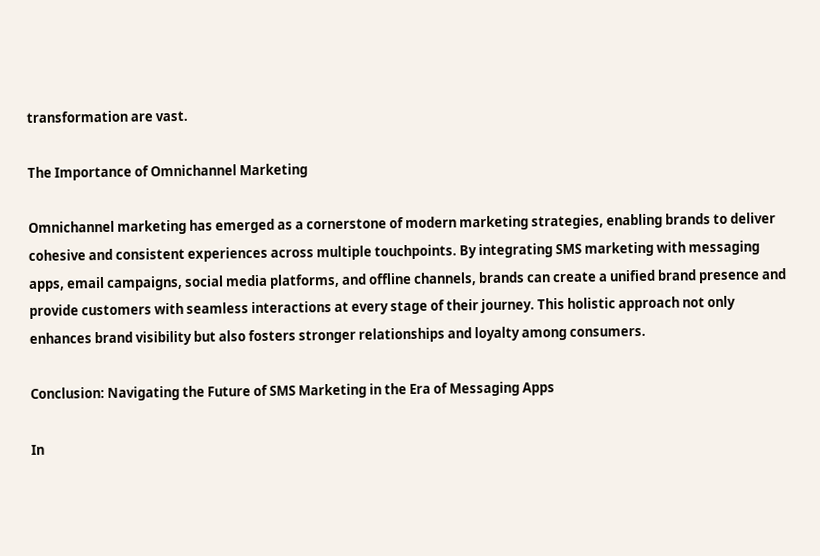transformation are vast.

The Importance of Omnichannel Marketing

Omnichannel marketing has emerged as a cornerstone of modern marketing strategies, enabling brands to deliver cohesive and consistent experiences across multiple touchpoints. By integrating SMS marketing with messaging apps, email campaigns, social media platforms, and offline channels, brands can create a unified brand presence and provide customers with seamless interactions at every stage of their journey. This holistic approach not only enhances brand visibility but also fosters stronger relationships and loyalty among consumers.

Conclusion: Navigating the Future of SMS Marketing in the Era of Messaging Apps

In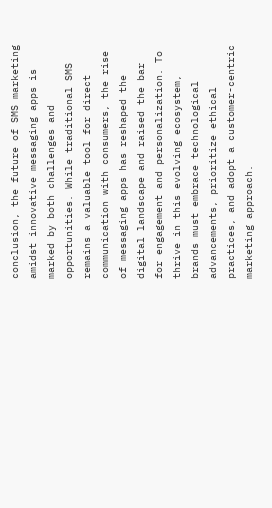conclusion, the future of SMS marketing amidst innovative messaging apps is marked by both challenges and opportunities. While traditional SMS remains a valuable tool for direct communication with consumers, the rise of messaging apps has reshaped the digital landscape and raised the bar for engagement and personalization. To thrive in this evolving ecosystem, brands must embrace technological advancements, prioritize ethical practices, and adopt a customer-centric marketing approach.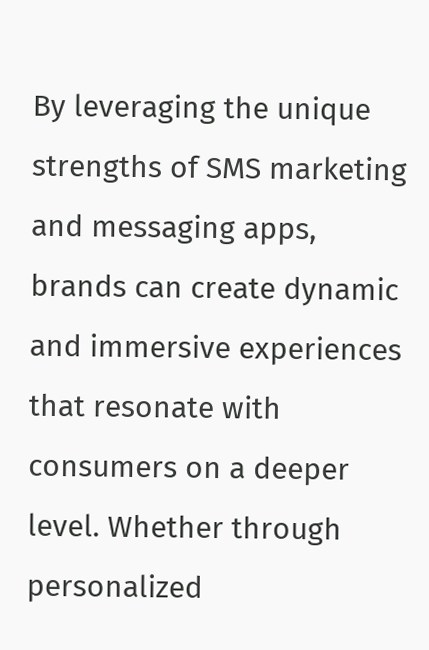By leveraging the unique strengths of SMS marketing and messaging apps, brands can create dynamic and immersive experiences that resonate with consumers on a deeper level. Whether through personalized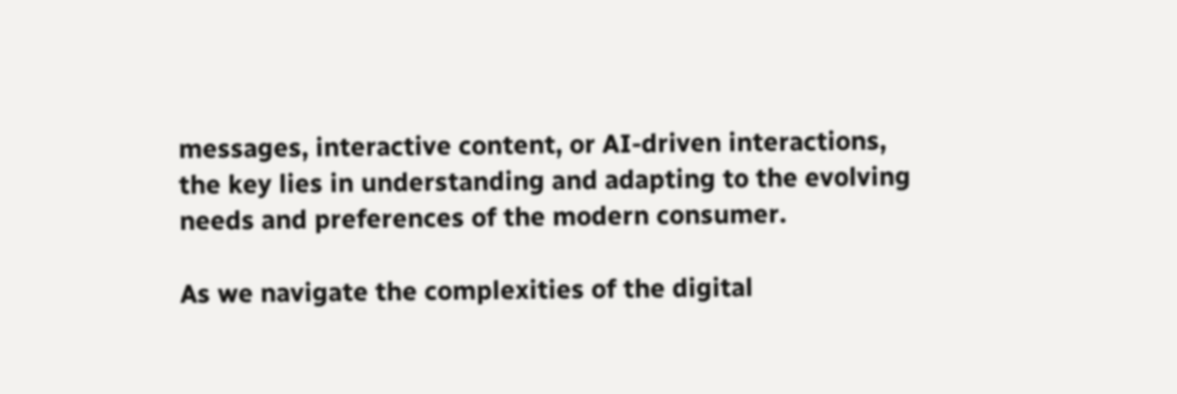messages, interactive content, or AI-driven interactions, the key lies in understanding and adapting to the evolving needs and preferences of the modern consumer.

As we navigate the complexities of the digital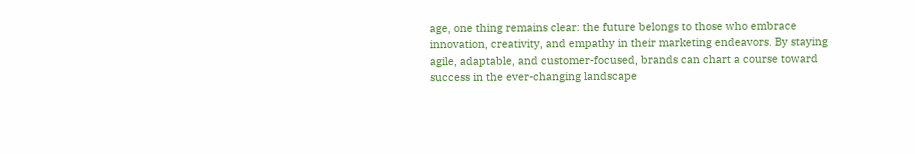age, one thing remains clear: the future belongs to those who embrace innovation, creativity, and empathy in their marketing endeavors. By staying agile, adaptable, and customer-focused, brands can chart a course toward success in the ever-changing landscape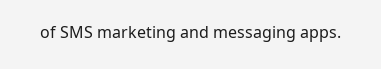of SMS marketing and messaging apps.